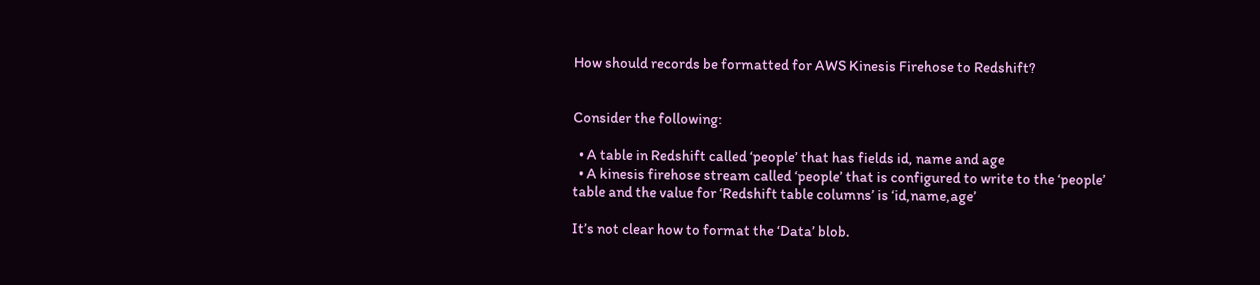How should records be formatted for AWS Kinesis Firehose to Redshift?


Consider the following:

  • A table in Redshift called ‘people’ that has fields id, name and age
  • A kinesis firehose stream called ‘people’ that is configured to write to the ‘people’ table and the value for ‘Redshift table columns’ is ‘id,name,age’

It’s not clear how to format the ‘Data’ blob.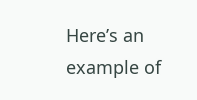Here’s an example of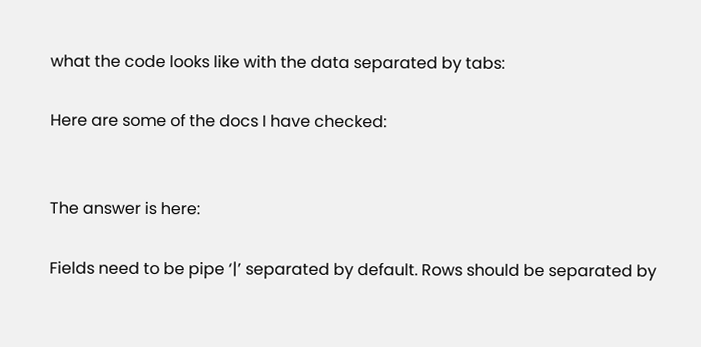what the code looks like with the data separated by tabs:

Here are some of the docs I have checked:


The answer is here:

Fields need to be pipe ‘|’ separated by default. Rows should be separated by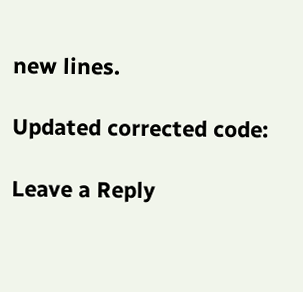new lines.

Updated corrected code:

Leave a Reply